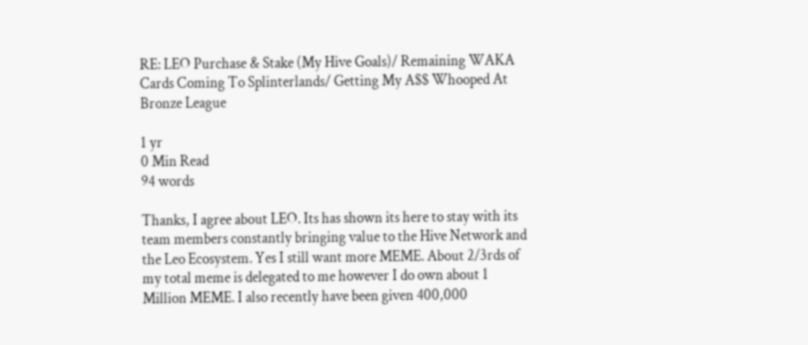RE: LEO Purchase & Stake (My Hive Goals)/ Remaining WAKA Cards Coming To Splinterlands/ Getting My A$$ Whooped At Bronze League

1 yr
0 Min Read
94 words

Thanks, I agree about LEO. Its has shown its here to stay with its team members constantly bringing value to the Hive Network and the Leo Ecosystem. Yes I still want more MEME. About 2/3rds of my total meme is delegated to me however I do own about 1 Million MEME. I also recently have been given 400,000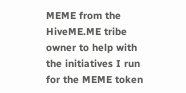MEME from the HiveME.ME tribe owner to help with the initiatives I run for the MEME token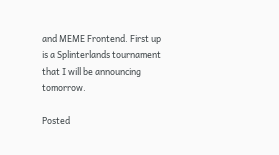and MEME Frontend. First up is a Splinterlands tournament that I will be announcing tomorrow.

Posted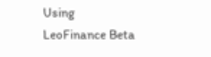Using LeoFinance Beta